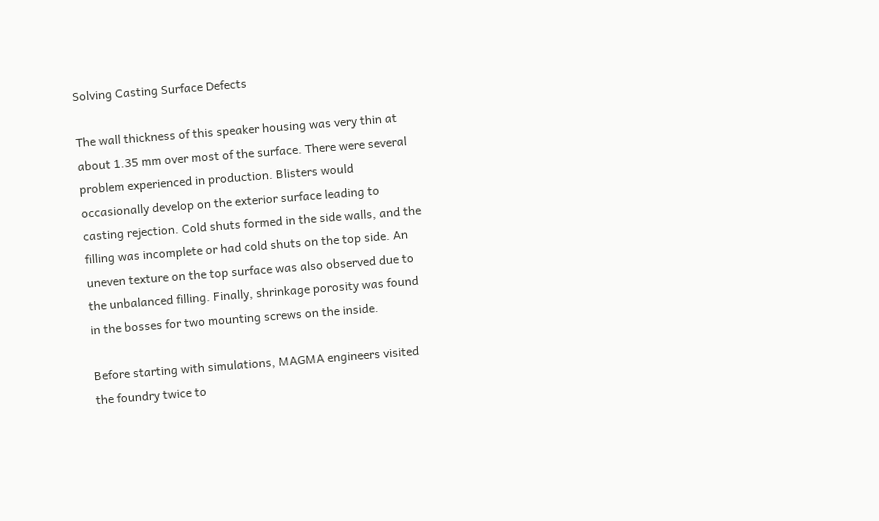Solving Casting Surface Defects

The wall thickness of this speaker housing was very thin at about 1.35 mm over most of the surface. There were several problem experienced in production. Blisters would occasionally develop on the exterior surface leading to casting rejection. Cold shuts formed in the side walls, and the filling was incomplete or had cold shuts on the top side. An uneven texture on the top surface was also observed due to the unbalanced filling. Finally, shrinkage porosity was found in the bosses for two mounting screws on the inside.

Before starting with simulations, MAGMA engineers visited the foundry twice to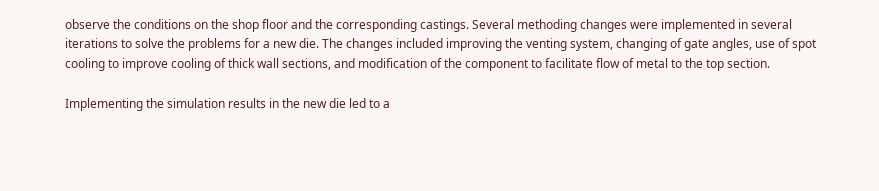observe the conditions on the shop floor and the corresponding castings. Several methoding changes were implemented in several iterations to solve the problems for a new die. The changes included improving the venting system, changing of gate angles, use of spot cooling to improve cooling of thick wall sections, and modification of the component to facilitate flow of metal to the top section.

Implementing the simulation results in the new die led to a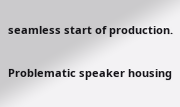seamless start of production.

Problematic speaker housing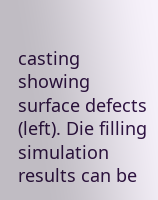casting showing surface defects (left). Die filling simulation results can be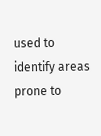used to identify areas prone to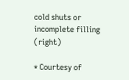cold shuts or incomplete filling (right)

* Courtesy of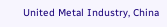United Metal Industry, China